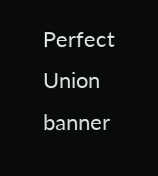Perfect Union banner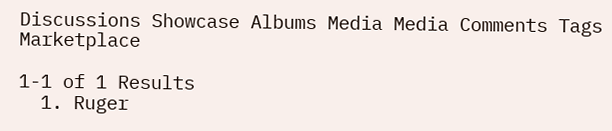Discussions Showcase Albums Media Media Comments Tags Marketplace

1-1 of 1 Results
  1. Ruger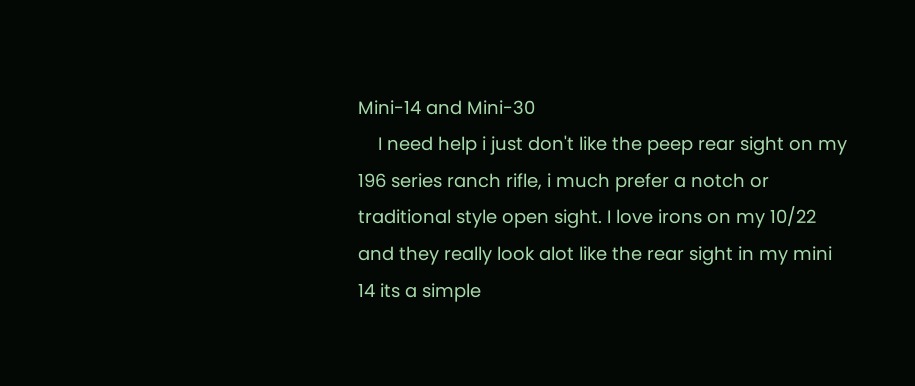Mini-14 and Mini-30
    I need help i just don't like the peep rear sight on my 196 series ranch rifle, i much prefer a notch or traditional style open sight. I love irons on my 10/22 and they really look alot like the rear sight in my mini 14 its a simple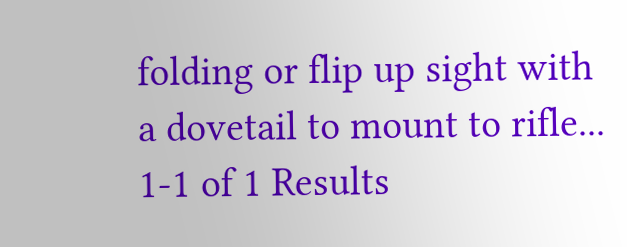folding or flip up sight with a dovetail to mount to rifle...
1-1 of 1 Results